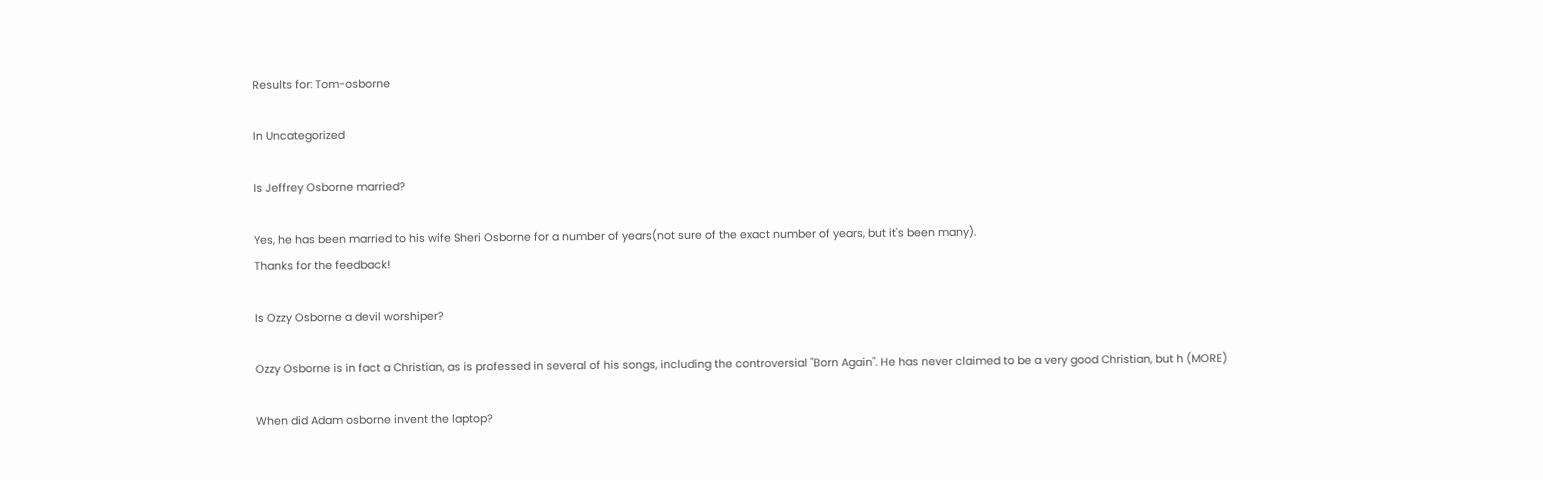Results for: Tom-osborne

In Uncategorized

Is Jeffrey Osborne married?

Yes, he has been married to his wife Sheri Osborne for a number of years(not sure of the exact number of years, but it's been many).
Thanks for the feedback!

Is Ozzy Osborne a devil worshiper?

Ozzy Osborne is in fact a Christian, as is professed in several of his songs, including the controversial "Born Again". He has never claimed to be a very good Christian, but h (MORE)

When did Adam osborne invent the laptop?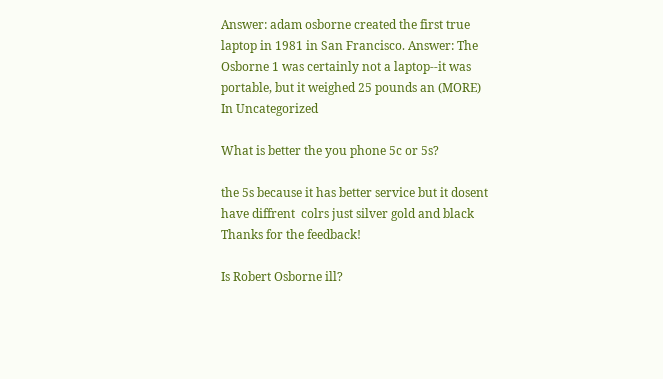Answer: adam osborne created the first true laptop in 1981 in San Francisco. Answer: The Osborne 1 was certainly not a laptop--it was portable, but it weighed 25 pounds an (MORE)
In Uncategorized

What is better the you phone 5c or 5s?

the 5s because it has better service but it dosent have diffrent  colrs just silver gold and black
Thanks for the feedback!

Is Robert Osborne ill?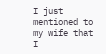I just mentioned to my wife that I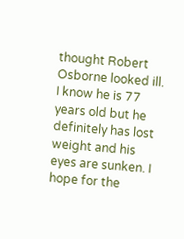thought Robert Osborne looked ill. I know he is 77 years old but he definitely has lost weight and his eyes are sunken. I hope for the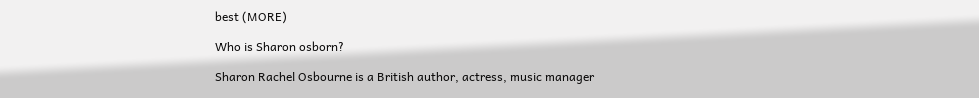best (MORE)

Who is Sharon osborn?

Sharon Rachel Osbourne is a British author, actress, music manager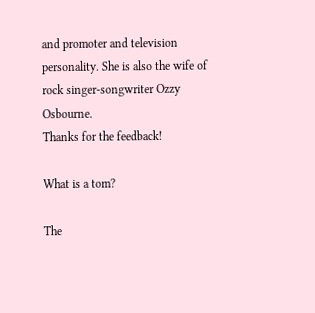and promoter and television personality. She is also the wife of rock singer-songwriter Ozzy Osbourne.
Thanks for the feedback!

What is a tom?

The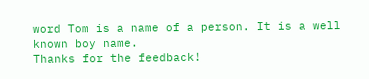word Tom is a name of a person. It is a well known boy name.
Thanks for the feedback!